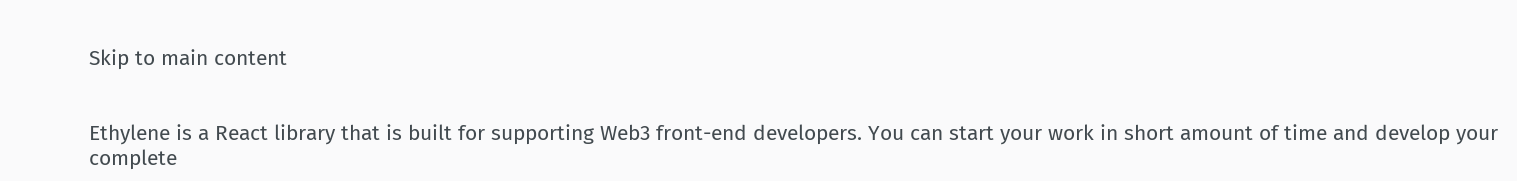Skip to main content


Ethylene is a React library that is built for supporting Web3 front-end developers. You can start your work in short amount of time and develop your complete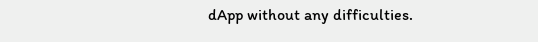dApp without any difficulties.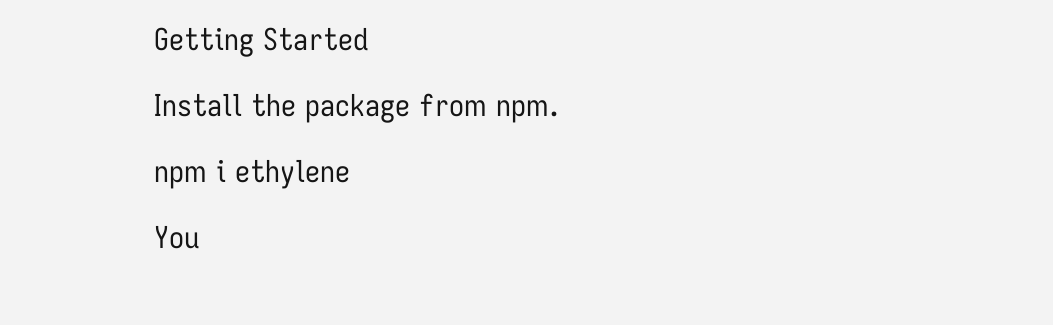Getting Started

Install the package from npm.

npm i ethylene

You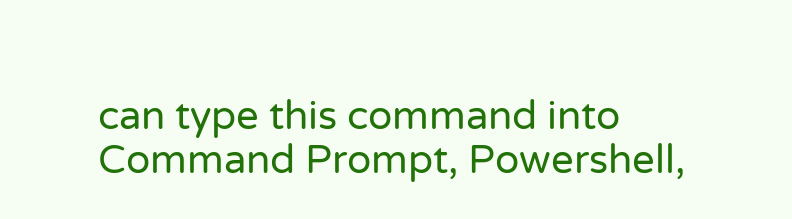can type this command into Command Prompt, Powershell,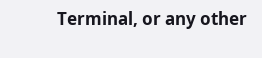Terminal, or any other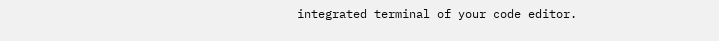integrated terminal of your code editor.